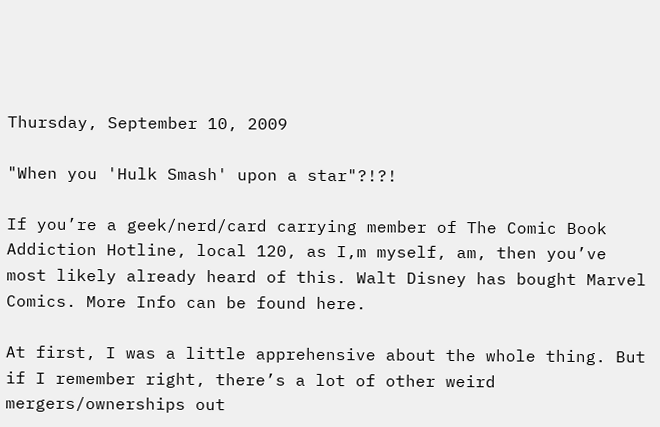Thursday, September 10, 2009

"When you 'Hulk Smash' upon a star"?!?!

If you’re a geek/nerd/card carrying member of The Comic Book Addiction Hotline, local 120, as I,m myself, am, then you’ve most likely already heard of this. Walt Disney has bought Marvel Comics. More Info can be found here.

At first, I was a little apprehensive about the whole thing. But if I remember right, there’s a lot of other weird mergers/ownerships out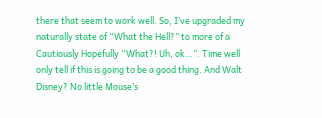there that seem to work well. So, I’ve upgraded my naturally state of “What the Hell?” to more of a Cautiously Hopefully “What?! Uh, ok…”. Time well only tell if this is going to be a good thing. And Walt Disney? No little Mouse’s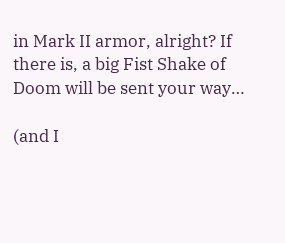in Mark II armor, alright? If there is, a big Fist Shake of Doom will be sent your way…

(and I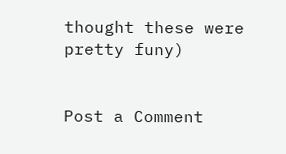thought these were pretty funy)


Post a Comment